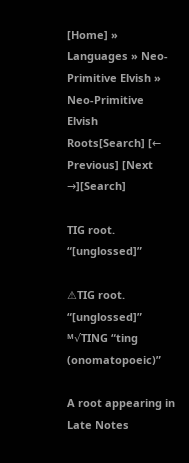[Home] » Languages » Neo-Primitive Elvish »  Neo-Primitive Elvish Roots[Search] [← Previous] [Next →][Search]

TIG root. “[unglossed]”

⚠TIG root. “[unglossed]”
ᴹ√TING “ting (onomatopoeic)”

A root appearing in Late Notes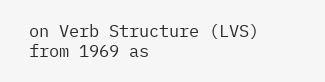on Verb Structure (LVS) from 1969 as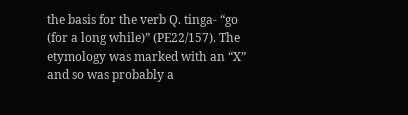the basis for the verb Q. tinga- “go (for a long while)” (PE22/157). The etymology was marked with an “X” and so was probably a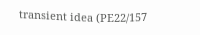transient idea (PE22/157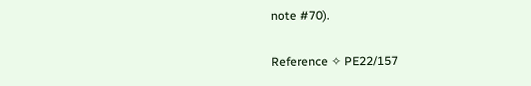note #70).

Reference ✧ PE22/157